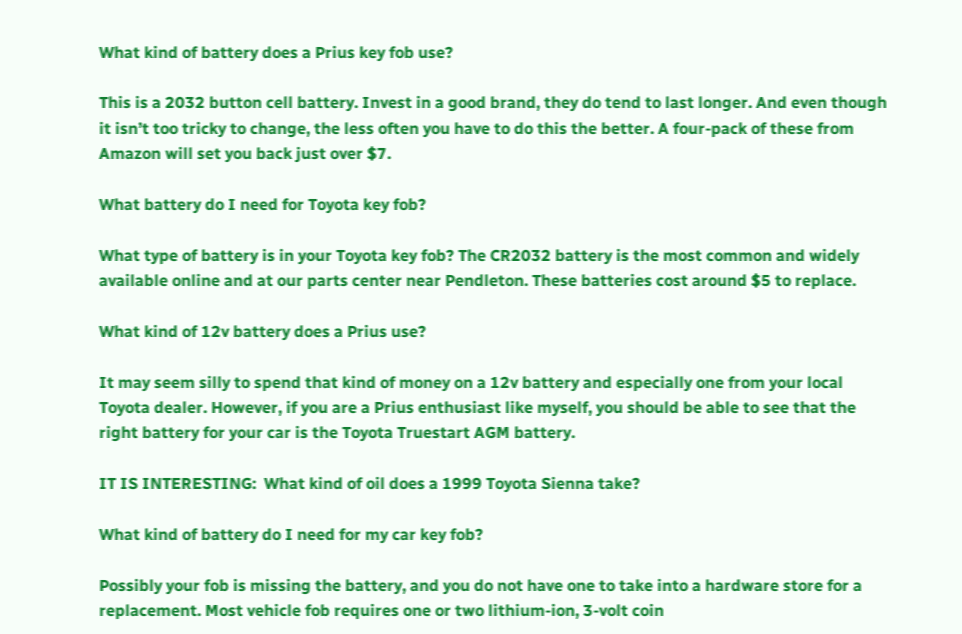What kind of battery does a Prius key fob use?

This is a 2032 button cell battery. Invest in a good brand, they do tend to last longer. And even though it isn’t too tricky to change, the less often you have to do this the better. A four-pack of these from Amazon will set you back just over $7.

What battery do I need for Toyota key fob?

What type of battery is in your Toyota key fob? The CR2032 battery is the most common and widely available online and at our parts center near Pendleton. These batteries cost around $5 to replace.

What kind of 12v battery does a Prius use?

It may seem silly to spend that kind of money on a 12v battery and especially one from your local Toyota dealer. However, if you are a Prius enthusiast like myself, you should be able to see that the right battery for your car is the Toyota Truestart AGM battery.

IT IS INTERESTING:  What kind of oil does a 1999 Toyota Sienna take?

What kind of battery do I need for my car key fob?

Possibly your fob is missing the battery, and you do not have one to take into a hardware store for a replacement. Most vehicle fob requires one or two lithium-ion, 3-volt coin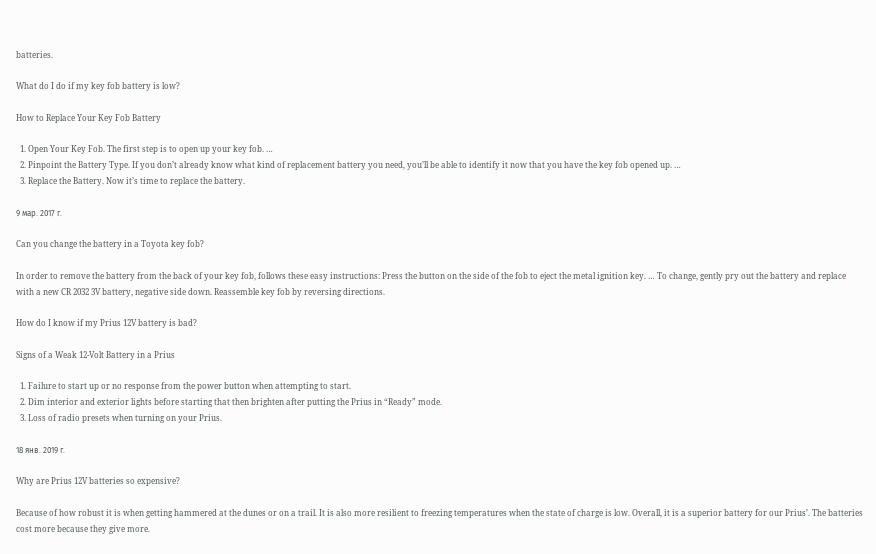batteries.

What do I do if my key fob battery is low?

How to Replace Your Key Fob Battery

  1. Open Your Key Fob. The first step is to open up your key fob. …
  2. Pinpoint the Battery Type. If you don’t already know what kind of replacement battery you need, you’ll be able to identify it now that you have the key fob opened up. …
  3. Replace the Battery. Now it’s time to replace the battery.

9 мар. 2017 г.

Can you change the battery in a Toyota key fob?

In order to remove the battery from the back of your key fob, follows these easy instructions: Press the button on the side of the fob to eject the metal ignition key. … To change, gently pry out the battery and replace with a new CR 2032 3V battery, negative side down. Reassemble key fob by reversing directions.

How do I know if my Prius 12V battery is bad?

Signs of a Weak 12-Volt Battery in a Prius

  1. Failure to start up or no response from the power button when attempting to start.
  2. Dim interior and exterior lights before starting that then brighten after putting the Prius in “Ready” mode.
  3. Loss of radio presets when turning on your Prius.

18 янв. 2019 г.

Why are Prius 12V batteries so expensive?

Because of how robust it is when getting hammered at the dunes or on a trail. It is also more resilient to freezing temperatures when the state of charge is low. Overall, it is a superior battery for our Prius’. The batteries cost more because they give more.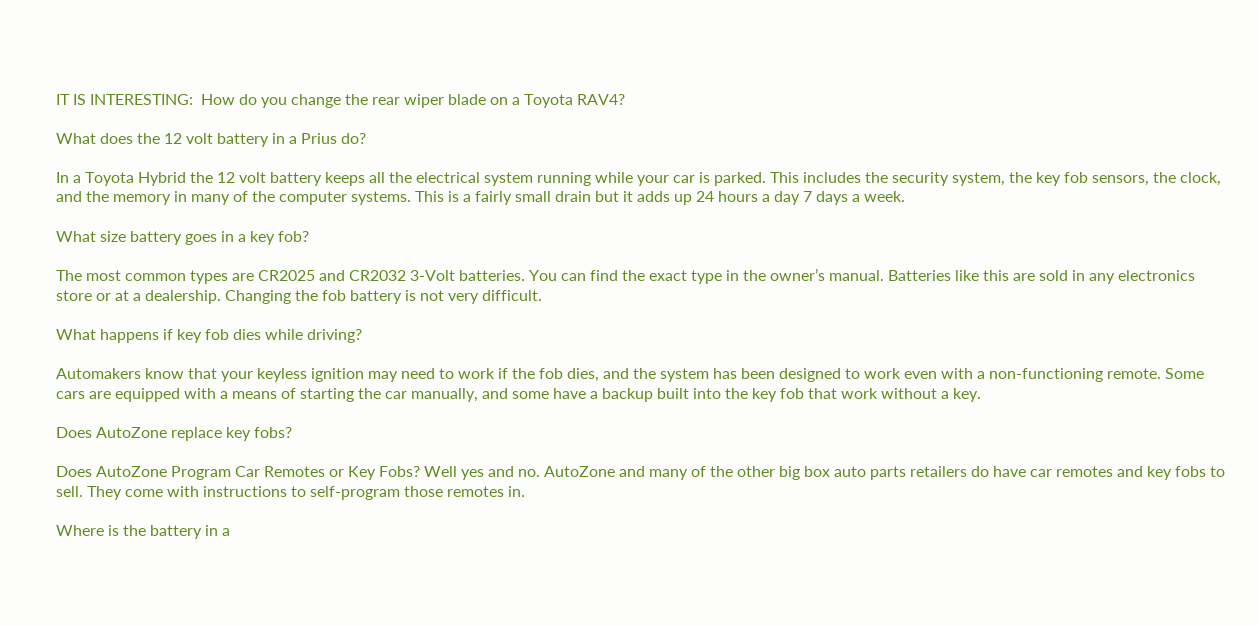IT IS INTERESTING:  How do you change the rear wiper blade on a Toyota RAV4?

What does the 12 volt battery in a Prius do?

In a Toyota Hybrid the 12 volt battery keeps all the electrical system running while your car is parked. This includes the security system, the key fob sensors, the clock, and the memory in many of the computer systems. This is a fairly small drain but it adds up 24 hours a day 7 days a week.

What size battery goes in a key fob?

The most common types are CR2025 and CR2032 3-Volt batteries. You can find the exact type in the owner’s manual. Batteries like this are sold in any electronics store or at a dealership. Changing the fob battery is not very difficult.

What happens if key fob dies while driving?

Automakers know that your keyless ignition may need to work if the fob dies, and the system has been designed to work even with a non-functioning remote. Some cars are equipped with a means of starting the car manually, and some have a backup built into the key fob that work without a key.

Does AutoZone replace key fobs?

Does AutoZone Program Car Remotes or Key Fobs? Well yes and no. AutoZone and many of the other big box auto parts retailers do have car remotes and key fobs to sell. They come with instructions to self-program those remotes in.

Where is the battery in a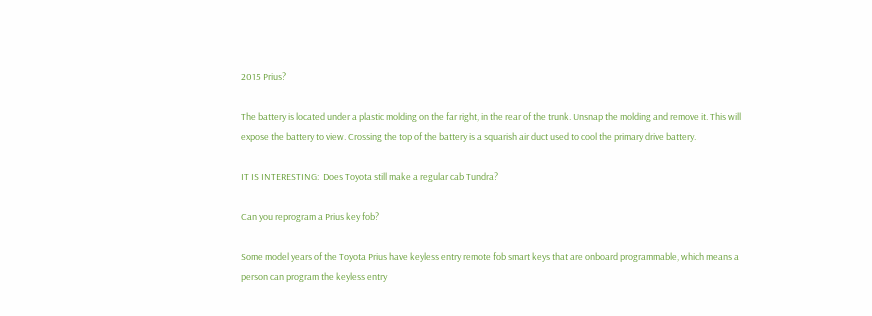2015 Prius?

The battery is located under a plastic molding on the far right, in the rear of the trunk. Unsnap the molding and remove it. This will expose the battery to view. Crossing the top of the battery is a squarish air duct used to cool the primary drive battery.

IT IS INTERESTING:  Does Toyota still make a regular cab Tundra?

Can you reprogram a Prius key fob?

Some model years of the Toyota Prius have keyless entry remote fob smart keys that are onboard programmable, which means a person can program the keyless entry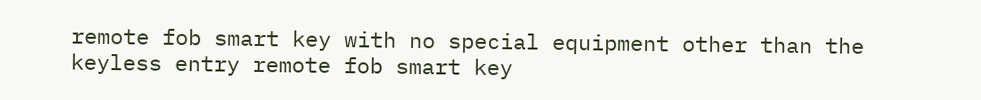remote fob smart key with no special equipment other than the keyless entry remote fob smart key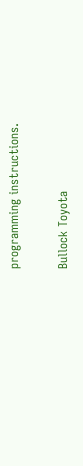programming instructions.

Bullock Toyota